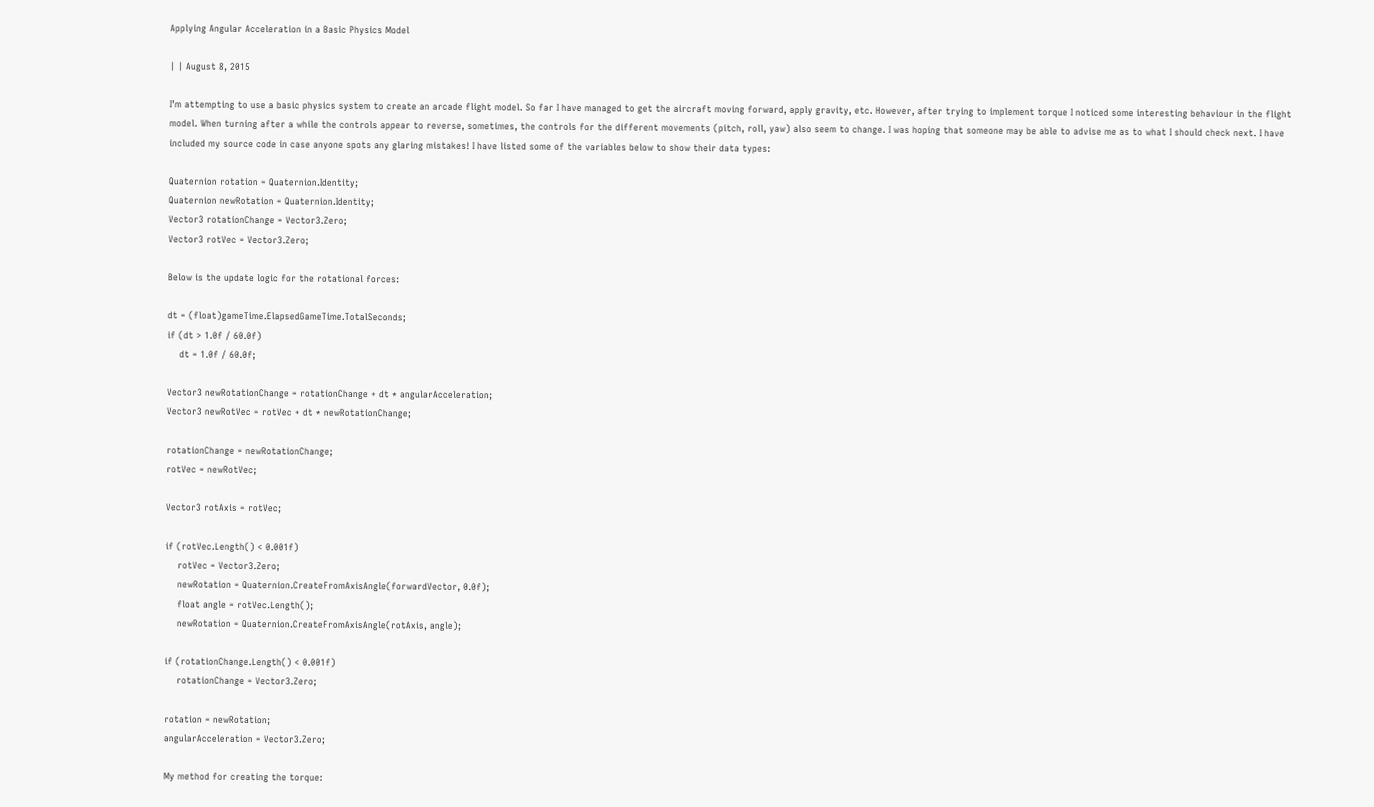Applying Angular Acceleration in a Basic Physics Model

| | August 8, 2015

I’m attempting to use a basic physics system to create an arcade flight model. So far I have managed to get the aircraft moving forward, apply gravity, etc. However, after trying to implement torque I noticed some interesting behaviour in the flight model. When turning after a while the controls appear to reverse, sometimes, the controls for the different movements (pitch, roll, yaw) also seem to change. I was hoping that someone may be able to advise me as to what I should check next. I have included my source code in case anyone spots any glaring mistakes! I have listed some of the variables below to show their data types:

Quaternion rotation = Quaternion.Identity;
Quaternion newRotation = Quaternion.Identity;
Vector3 rotationChange = Vector3.Zero;
Vector3 rotVec = Vector3.Zero;

Below is the update logic for the rotational forces:

dt = (float)gameTime.ElapsedGameTime.TotalSeconds;
if (dt > 1.0f / 60.0f)
    dt = 1.0f / 60.0f;

Vector3 newRotationChange = rotationChange + dt * angularAcceleration;
Vector3 newRotVec = rotVec + dt * newRotationChange;

rotationChange = newRotationChange;
rotVec = newRotVec;

Vector3 rotAxis = rotVec;

if (rotVec.Length() < 0.001f)
    rotVec = Vector3.Zero;
    newRotation = Quaternion.CreateFromAxisAngle(forwardVector, 0.0f);
    float angle = rotVec.Length();
    newRotation = Quaternion.CreateFromAxisAngle(rotAxis, angle);

if (rotationChange.Length() < 0.001f)
    rotationChange = Vector3.Zero;

rotation = newRotation;
angularAcceleration = Vector3.Zero;

My method for creating the torque: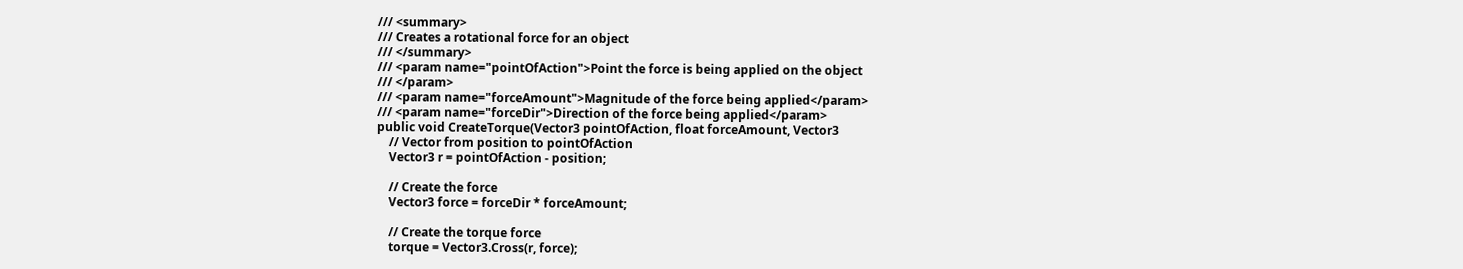/// <summary>
/// Creates a rotational force for an object
/// </summary>
/// <param name="pointOfAction">Point the force is being applied on the object
/// </param>
/// <param name="forceAmount">Magnitude of the force being applied</param>
/// <param name="forceDir">Direction of the force being applied</param>
public void CreateTorque(Vector3 pointOfAction, float forceAmount, Vector3
    // Vector from position to pointOfAction
    Vector3 r = pointOfAction - position;

    // Create the force
    Vector3 force = forceDir * forceAmount;

    // Create the torque force
    torque = Vector3.Cross(r, force);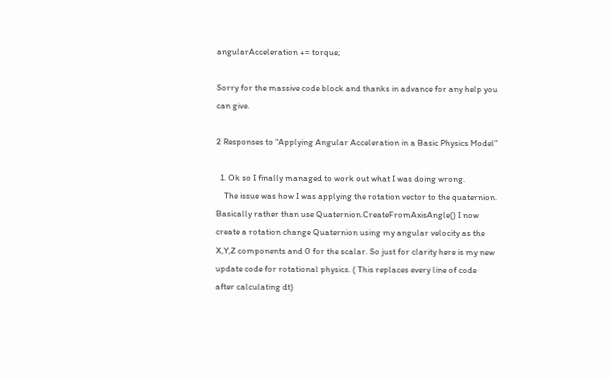angularAcceleration += torque;

Sorry for the massive code block and thanks in advance for any help you can give.

2 Responses to “Applying Angular Acceleration in a Basic Physics Model”

  1. Ok so I finally managed to work out what I was doing wrong.
    The issue was how I was applying the rotation vector to the quaternion. Basically rather than use Quaternion.CreateFromAxisAngle() I now create a rotation change Quaternion using my angular velocity as the X,Y,Z components and 0 for the scalar. So just for clarity here is my new update code for rotational physics. ( This replaces every line of code after calculating dt)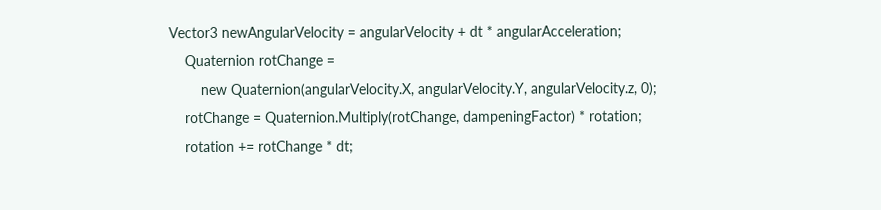Vector3 newAngularVelocity = angularVelocity + dt * angularAcceleration;
    Quaternion rotChange =
        new Quaternion(angularVelocity.X, angularVelocity.Y, angularVelocity.z, 0);
    rotChange = Quaternion.Multiply(rotChange, dampeningFactor) * rotation;
    rotation += rotChange * dt;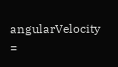angularVelocity =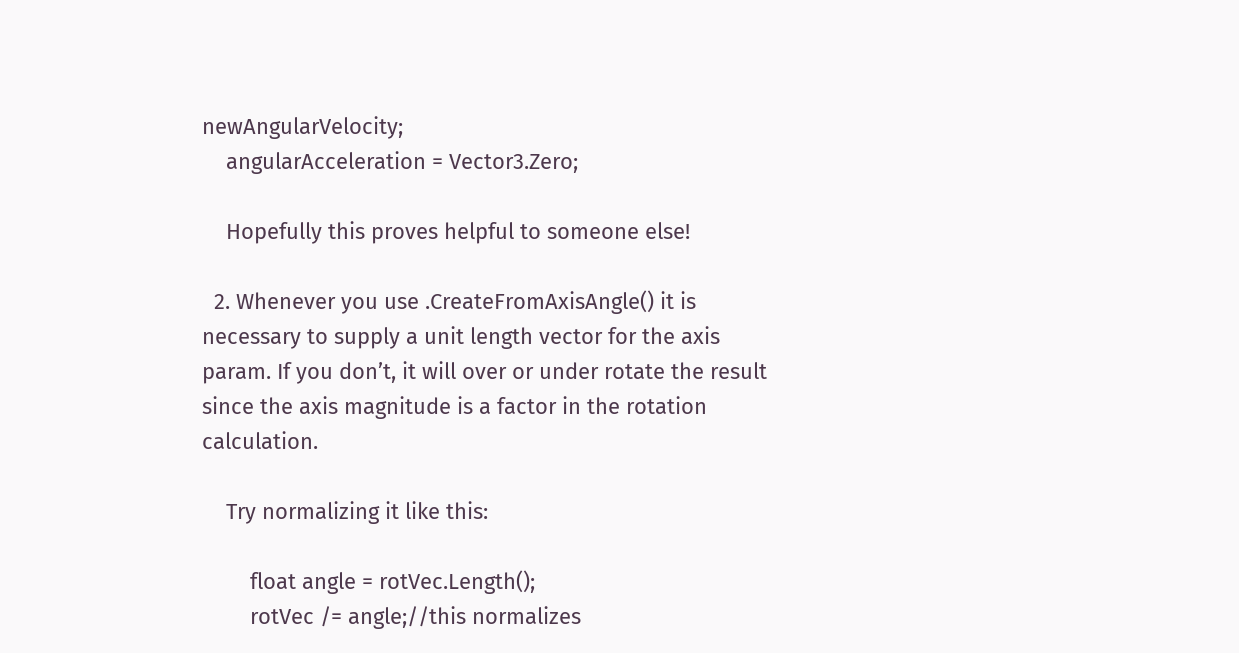newAngularVelocity;
    angularAcceleration = Vector3.Zero;

    Hopefully this proves helpful to someone else!

  2. Whenever you use .CreateFromAxisAngle() it is necessary to supply a unit length vector for the axis param. If you don’t, it will over or under rotate the result since the axis magnitude is a factor in the rotation calculation.

    Try normalizing it like this:

        float angle = rotVec.Length();
        rotVec /= angle;//this normalizes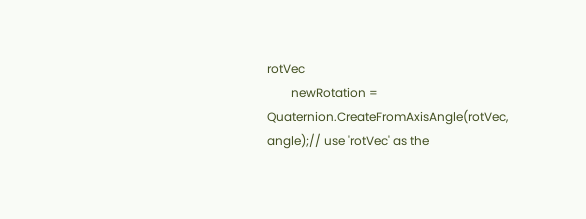rotVec
        newRotation = Quaternion.CreateFromAxisAngle(rotVec, angle);// use 'rotVec' as the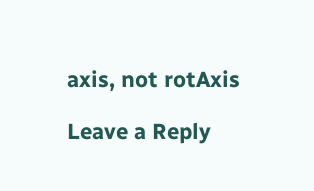axis, not rotAxis

Leave a Reply